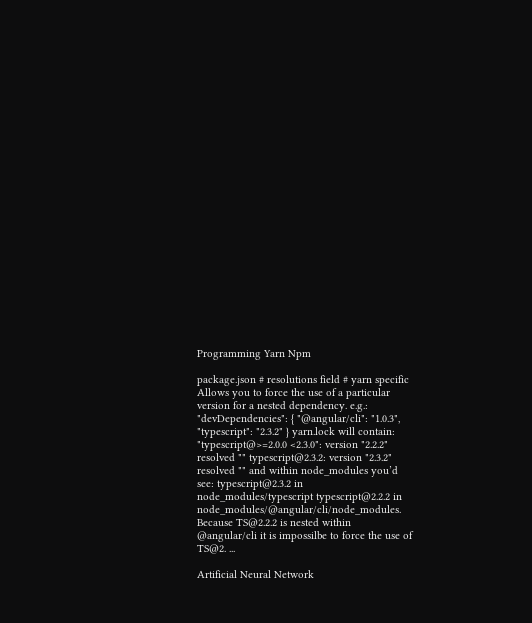Programming Yarn Npm

package.json # resolutions field # yarn specific Allows you to force the use of a particular version for a nested dependency. e.g.: "devDependencies": { "@angular/cli": "1.0.3", "typescript": "2.3.2" } yarn.lock will contain: "typescript@>=2.0.0 <2.3.0": version "2.2.2" resolved "" typescript@2.3.2: version "2.3.2" resolved "" and within node_modules you’d see: typescript@2.3.2 in node_modules/typescript typescript@2.2.2 in node_modules/@angular/cli/node_modules. Because TS@2.2.2 is nested within @angular/cli it is impossilbe to force the use of TS@2. ...

Artificial Neural Network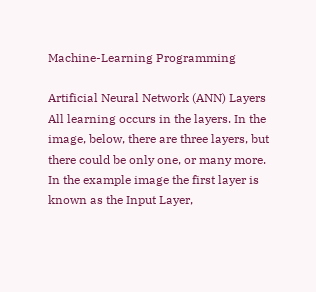Machine-Learning Programming

Artificial Neural Network (ANN) Layers All learning occurs in the layers. In the image, below, there are three layers, but there could be only one, or many more. In the example image the first layer is known as the Input Layer,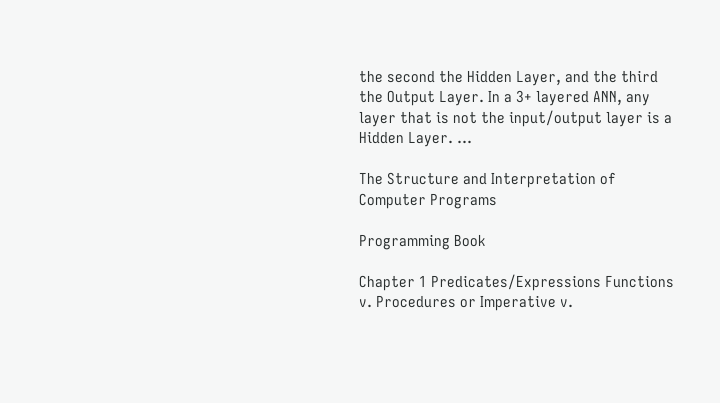the second the Hidden Layer, and the third the Output Layer. In a 3+ layered ANN, any layer that is not the input/output layer is a Hidden Layer. ...

The Structure and Interpretation of Computer Programs

Programming Book

Chapter 1 Predicates/Expressions Functions v. Procedures or Imperative v.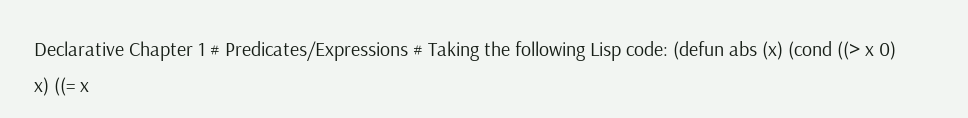Declarative Chapter 1 # Predicates/Expressions # Taking the following Lisp code: (defun abs (x) (cond ((> x 0) x) ((= x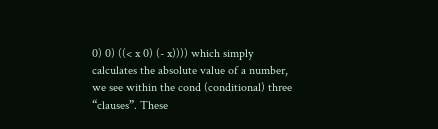0) 0) ((< x 0) (- x)))) which simply calculates the absolute value of a number, we see within the cond (conditional) three “clauses”. These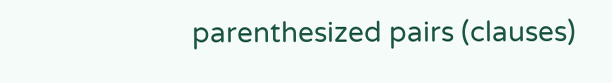parenthesized pairs (clauses)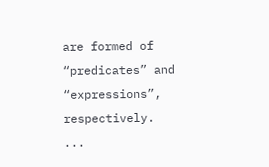are formed of “predicates” and “expressions”, respectively. ...